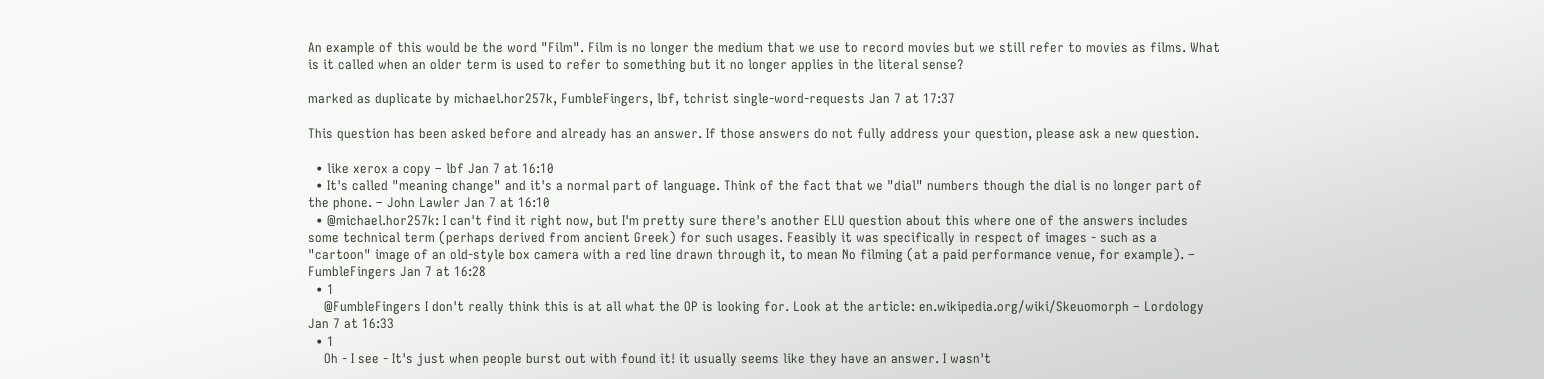An example of this would be the word "Film". Film is no longer the medium that we use to record movies but we still refer to movies as films. What is it called when an older term is used to refer to something but it no longer applies in the literal sense?

marked as duplicate by michael.hor257k, FumbleFingers, lbf, tchrist single-word-requests Jan 7 at 17:37

This question has been asked before and already has an answer. If those answers do not fully address your question, please ask a new question.

  • like xerox a copy – lbf Jan 7 at 16:10
  • It's called "meaning change" and it's a normal part of language. Think of the fact that we "dial" numbers though the dial is no longer part of the phone. – John Lawler Jan 7 at 16:10
  • @michael.hor257k: I can't find it right now, but I'm pretty sure there's another ELU question about this where one of the answers includes some technical term (perhaps derived from ancient Greek) for such usages. Feasibly it was specifically in respect of images - such as a "cartoon" image of an old-style box camera with a red line drawn through it, to mean No filming (at a paid performance venue, for example). – FumbleFingers Jan 7 at 16:28
  • 1
    @FumbleFingers I don't really think this is at all what the OP is looking for. Look at the article: en.wikipedia.org/wiki/Skeuomorph – Lordology Jan 7 at 16:33
  • 1
    Oh - I see - It's just when people burst out with found it! it usually seems like they have an answer. I wasn't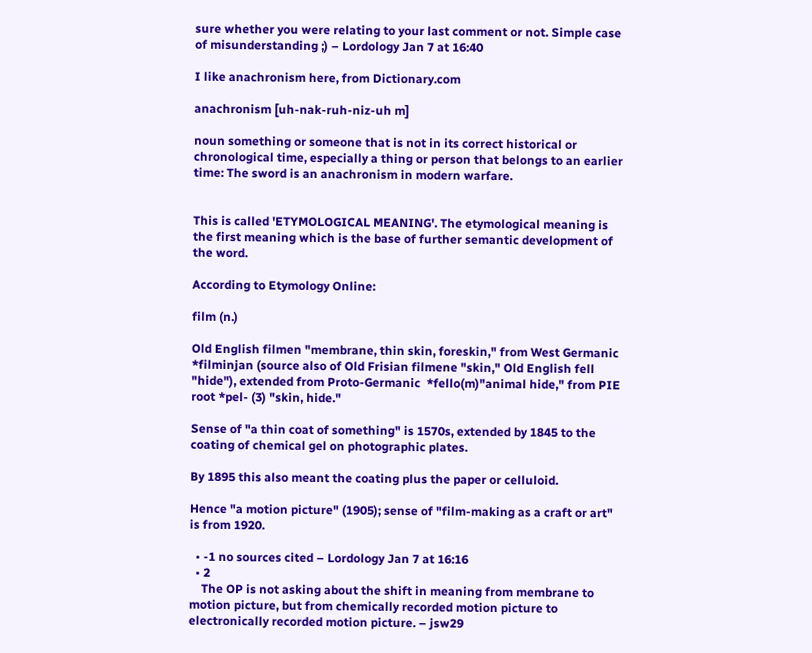sure whether you were relating to your last comment or not. Simple case of misunderstanding ;) – Lordology Jan 7 at 16:40

I like anachronism here, from Dictionary.com

anachronism [uh-nak-ruh-niz-uh m]

noun something or someone that is not in its correct historical or chronological time, especially a thing or person that belongs to an earlier time: The sword is an anachronism in modern warfare.


This is called 'ETYMOLOGICAL MEANING'. The etymological meaning is the first meaning which is the base of further semantic development of the word.

According to Etymology Online:

film (n.)

Old English filmen "membrane, thin skin, foreskin," from West Germanic  *filminjan (source also of Old Frisian filmene "skin," Old English fell  "hide"), extended from Proto-Germanic  *fello(m)"animal hide," from PIE root *pel- (3) "skin, hide."

Sense of "a thin coat of something" is 1570s, extended by 1845 to the coating of chemical gel on photographic plates.

By 1895 this also meant the coating plus the paper or celluloid.

Hence "a motion picture" (1905); sense of "film-making as a craft or art" is from 1920.

  • -1 no sources cited – Lordology Jan 7 at 16:16
  • 2
    The OP is not asking about the shift in meaning from membrane to motion picture, but from chemically recorded motion picture to electronically recorded motion picture. – jsw29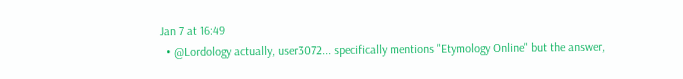Jan 7 at 16:49
  • @Lordology actually, user3072... specifically mentions "Etymology Online" but the answer,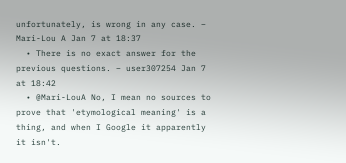unfortunately, is wrong in any case. – Mari-Lou A Jan 7 at 18:37
  • There is no exact answer for the previous questions. – user307254 Jan 7 at 18:42
  • @Mari-LouA No, I mean no sources to prove that 'etymological meaning' is a thing, and when I Google it apparently it isn't.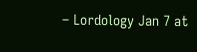– Lordology Jan 7 at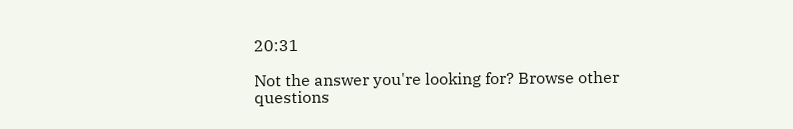20:31

Not the answer you're looking for? Browse other questions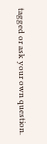tagged or ask your own question.